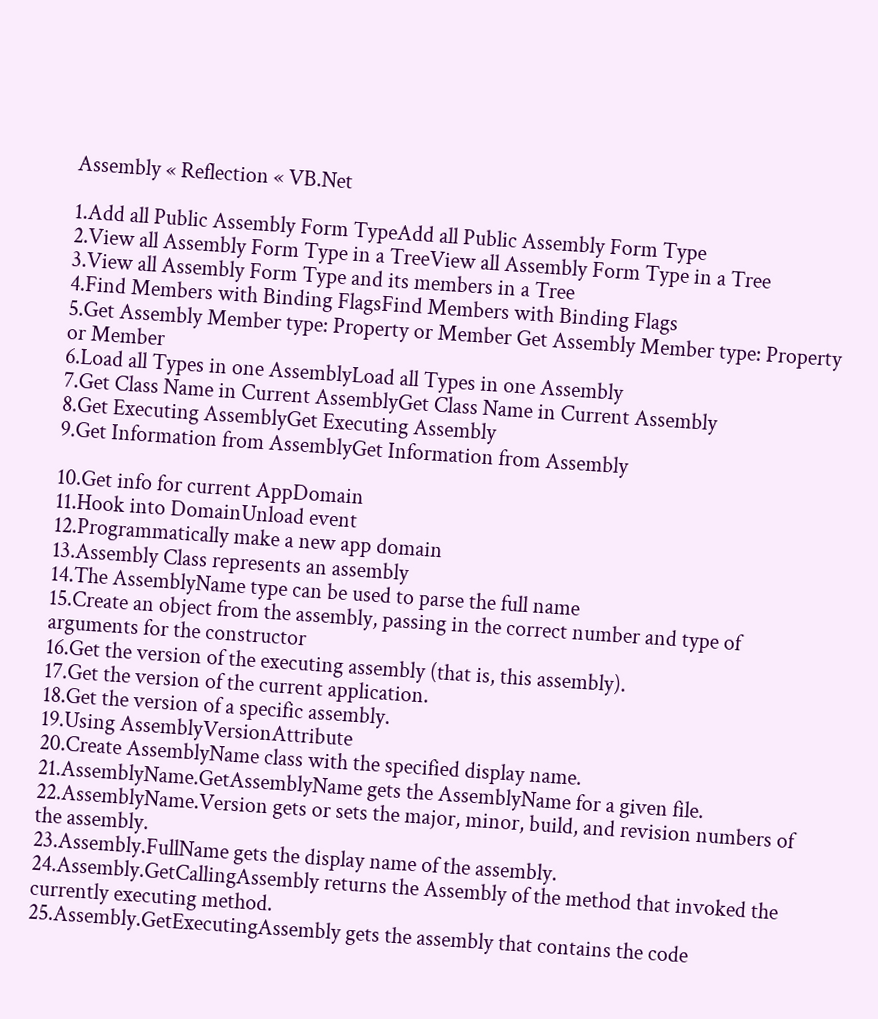Assembly « Reflection « VB.Net

1.Add all Public Assembly Form TypeAdd all Public Assembly Form Type
2.View all Assembly Form Type in a TreeView all Assembly Form Type in a Tree
3.View all Assembly Form Type and its members in a Tree
4.Find Members with Binding FlagsFind Members with Binding Flags
5.Get Assembly Member type: Property or Member Get Assembly Member type: Property or Member
6.Load all Types in one AssemblyLoad all Types in one Assembly
7.Get Class Name in Current AssemblyGet Class Name in Current Assembly
8.Get Executing AssemblyGet Executing Assembly
9.Get Information from AssemblyGet Information from Assembly

10.Get info for current AppDomain
11.Hook into DomainUnload event
12.Programmatically make a new app domain
13.Assembly Class represents an assembly
14.The AssemblyName type can be used to parse the full name
15.Create an object from the assembly, passing in the correct number and type of arguments for the constructor
16.Get the version of the executing assembly (that is, this assembly).
17.Get the version of the current application.
18.Get the version of a specific assembly.
19.Using AssemblyVersionAttribute
20.Create AssemblyName class with the specified display name.
21.AssemblyName.GetAssemblyName gets the AssemblyName for a given file.
22.AssemblyName.Version gets or sets the major, minor, build, and revision numbers of the assembly.
23.Assembly.FullName gets the display name of the assembly.
24.Assembly.GetCallingAssembly returns the Assembly of the method that invoked the currently executing method.
25.Assembly.GetExecutingAssembly gets the assembly that contains the code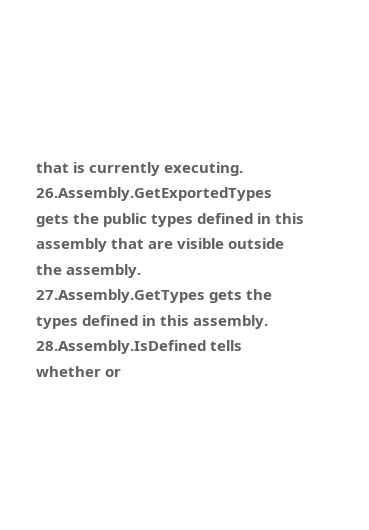that is currently executing.
26.Assembly.GetExportedTypes gets the public types defined in this assembly that are visible outside the assembly.
27.Assembly.GetTypes gets the types defined in this assembly.
28.Assembly.IsDefined tells whether or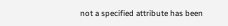not a specified attribute has been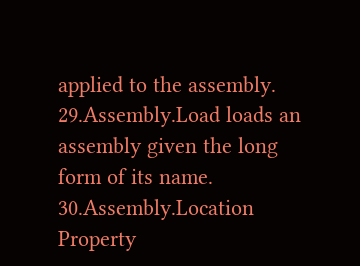applied to the assembly.
29.Assembly.Load loads an assembly given the long form of its name.
30.Assembly.Location Property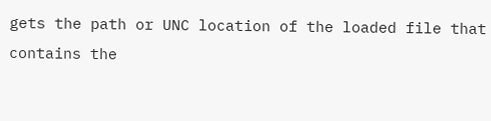gets the path or UNC location of the loaded file that contains the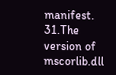manifest.
31.The version of mscorlib.dll